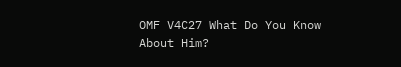OMF V4C27 What Do You Know About Him?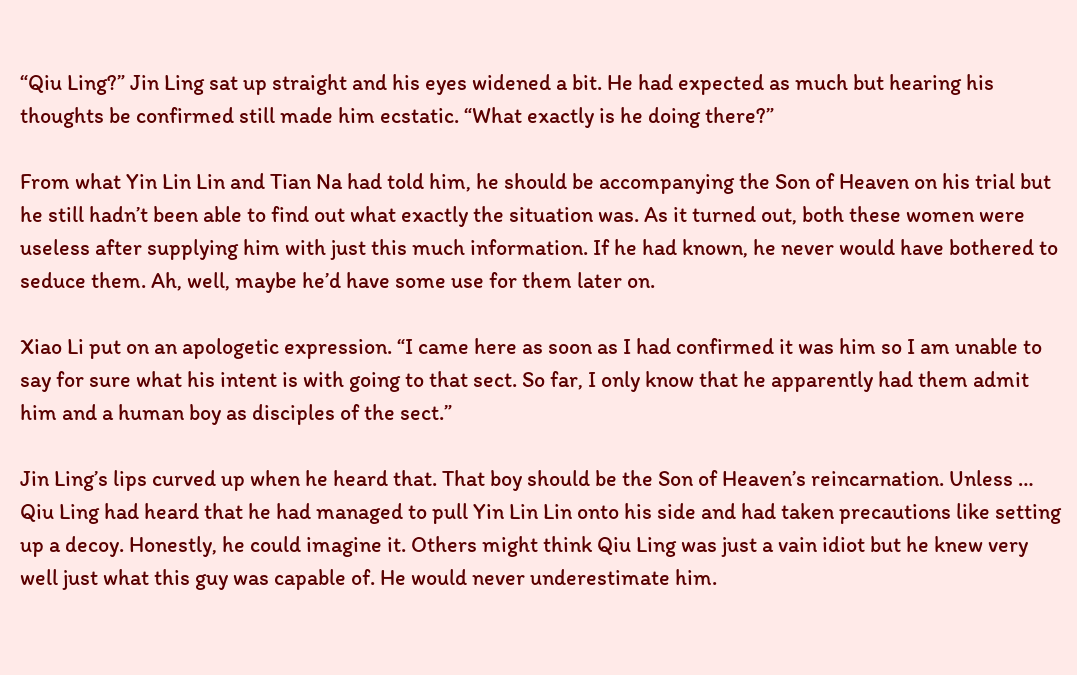“Qiu Ling?” Jin Ling sat up straight and his eyes widened a bit. He had expected as much but hearing his thoughts be confirmed still made him ecstatic. “What exactly is he doing there?”

From what Yin Lin Lin and Tian Na had told him, he should be accompanying the Son of Heaven on his trial but he still hadn’t been able to find out what exactly the situation was. As it turned out, both these women were useless after supplying him with just this much information. If he had known, he never would have bothered to seduce them. Ah, well, maybe he’d have some use for them later on.

Xiao Li put on an apologetic expression. “I came here as soon as I had confirmed it was him so I am unable to say for sure what his intent is with going to that sect. So far, I only know that he apparently had them admit him and a human boy as disciples of the sect.”

Jin Ling’s lips curved up when he heard that. That boy should be the Son of Heaven’s reincarnation. Unless … Qiu Ling had heard that he had managed to pull Yin Lin Lin onto his side and had taken precautions like setting up a decoy. Honestly, he could imagine it. Others might think Qiu Ling was just a vain idiot but he knew very well just what this guy was capable of. He would never underestimate him.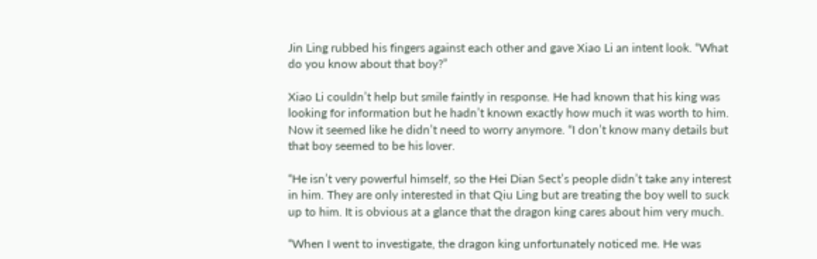Jin Ling rubbed his fingers against each other and gave Xiao Li an intent look. “What do you know about that boy?”

Xiao Li couldn’t help but smile faintly in response. He had known that his king was looking for information but he hadn’t known exactly how much it was worth to him. Now it seemed like he didn’t need to worry anymore. “I don’t know many details but that boy seemed to be his lover.

“He isn’t very powerful himself, so the Hei Dian Sect’s people didn’t take any interest in him. They are only interested in that Qiu Ling but are treating the boy well to suck up to him. It is obvious at a glance that the dragon king cares about him very much.

“When I went to investigate, the dragon king unfortunately noticed me. He was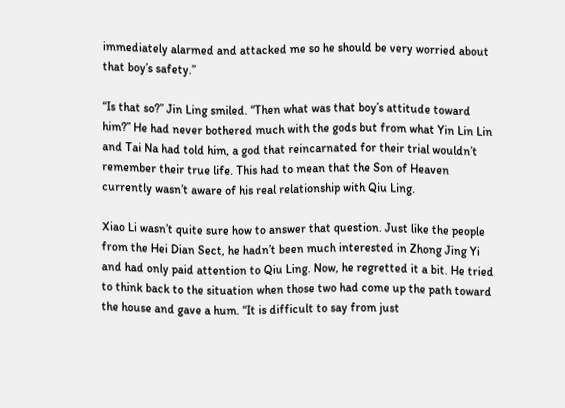immediately alarmed and attacked me so he should be very worried about that boy’s safety.”

“Is that so?” Jin Ling smiled. “Then what was that boy’s attitude toward him?” He had never bothered much with the gods but from what Yin Lin Lin and Tai Na had told him, a god that reincarnated for their trial wouldn’t remember their true life. This had to mean that the Son of Heaven currently wasn’t aware of his real relationship with Qiu Ling.

Xiao Li wasn’t quite sure how to answer that question. Just like the people from the Hei Dian Sect, he hadn’t been much interested in Zhong Jing Yi and had only paid attention to Qiu Ling. Now, he regretted it a bit. He tried to think back to the situation when those two had come up the path toward the house and gave a hum. “It is difficult to say from just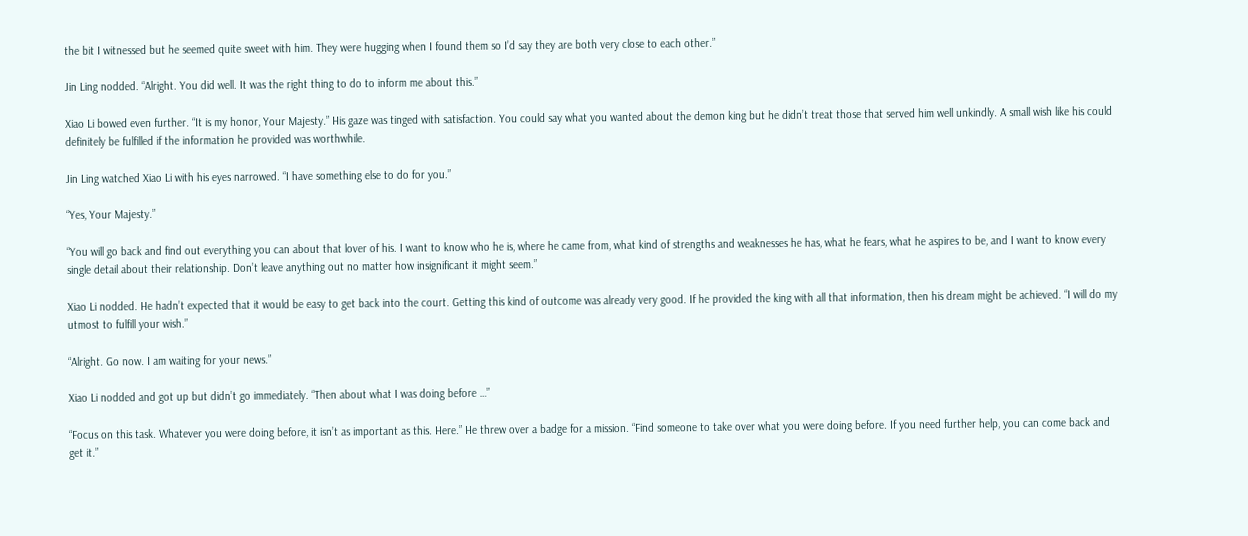the bit I witnessed but he seemed quite sweet with him. They were hugging when I found them so I’d say they are both very close to each other.”

Jin Ling nodded. “Alright. You did well. It was the right thing to do to inform me about this.”

Xiao Li bowed even further. “It is my honor, Your Majesty.” His gaze was tinged with satisfaction. You could say what you wanted about the demon king but he didn’t treat those that served him well unkindly. A small wish like his could definitely be fulfilled if the information he provided was worthwhile.

Jin Ling watched Xiao Li with his eyes narrowed. “I have something else to do for you.”

“Yes, Your Majesty.”

“You will go back and find out everything you can about that lover of his. I want to know who he is, where he came from, what kind of strengths and weaknesses he has, what he fears, what he aspires to be, and I want to know every single detail about their relationship. Don’t leave anything out no matter how insignificant it might seem.”

Xiao Li nodded. He hadn’t expected that it would be easy to get back into the court. Getting this kind of outcome was already very good. If he provided the king with all that information, then his dream might be achieved. “I will do my utmost to fulfill your wish.”

“Alright. Go now. I am waiting for your news.”

Xiao Li nodded and got up but didn’t go immediately. “Then about what I was doing before …”

“Focus on this task. Whatever you were doing before, it isn’t as important as this. Here.” He threw over a badge for a mission. “Find someone to take over what you were doing before. If you need further help, you can come back and get it.”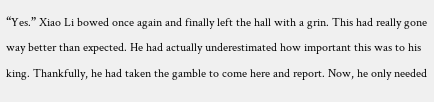“Yes.” Xiao Li bowed once again and finally left the hall with a grin. This had really gone way better than expected. He had actually underestimated how important this was to his king. Thankfully, he had taken the gamble to come here and report. Now, he only needed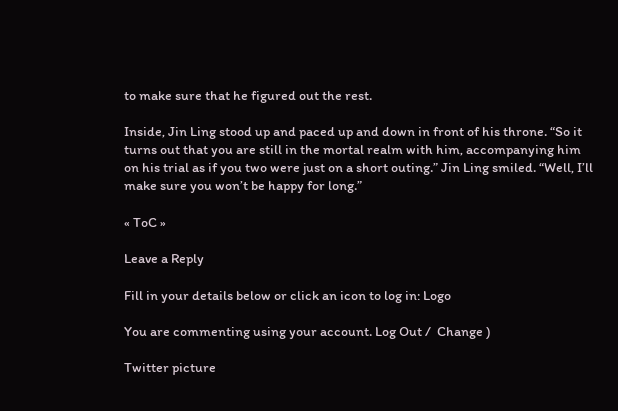to make sure that he figured out the rest.

Inside, Jin Ling stood up and paced up and down in front of his throne. “So it turns out that you are still in the mortal realm with him, accompanying him on his trial as if you two were just on a short outing.” Jin Ling smiled. “Well, I’ll make sure you won’t be happy for long.”

« ToC »

Leave a Reply

Fill in your details below or click an icon to log in: Logo

You are commenting using your account. Log Out /  Change )

Twitter picture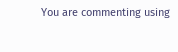You are commenting using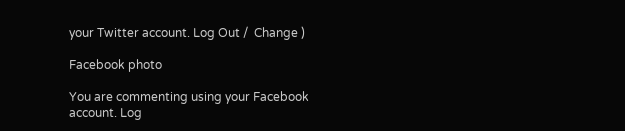your Twitter account. Log Out /  Change )

Facebook photo

You are commenting using your Facebook account. Log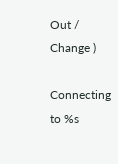Out /  Change )

Connecting to %s